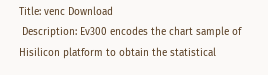Title: venc Download
 Description: Ev300 encodes the chart sample of Hisilicon platform to obtain the statistical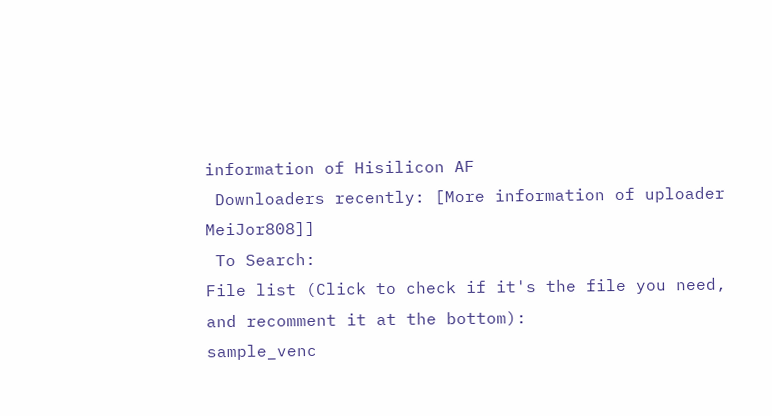information of Hisilicon AF
 Downloaders recently: [More information of uploader MeiJor808]]
 To Search:
File list (Click to check if it's the file you need, and recomment it at the bottom):
sample_venc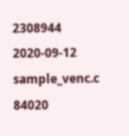2308944 2020-09-12
sample_venc.c 84020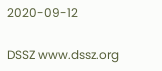2020-09-12

DSSZ www.dssz.org